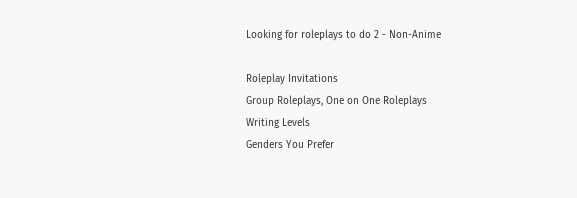Looking for roleplays to do 2 - Non-Anime

Roleplay Invitations
Group Roleplays, One on One Roleplays
Writing Levels
Genders You Prefer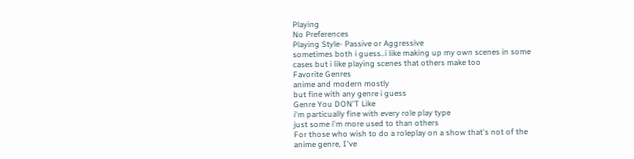Playing
No Preferences
Playing Style- Passive or Aggressive
sometimes both i guess..i like making up my own scenes in some cases but i like playing scenes that others make too
Favorite Genres
anime and modern mostly
but fine with any genre i guess
Genre You DON'T Like
i'm particually fine with every role play type
just some i'm more used to than others
For those who wish to do a roleplay on a show that's not of the anime genre, I've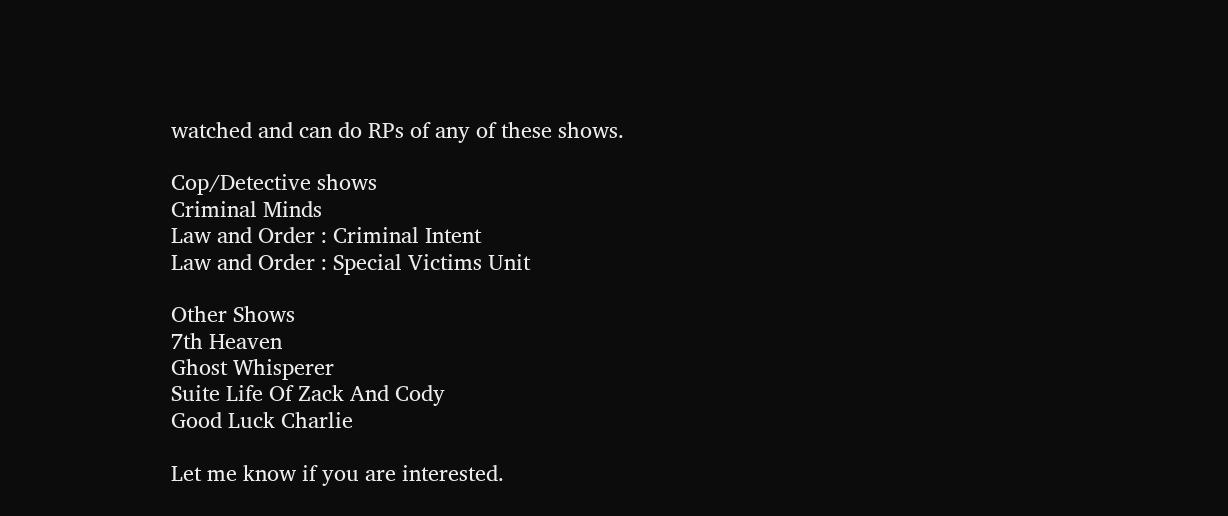watched and can do RPs of any of these shows.

Cop/Detective shows
Criminal Minds
Law and Order : Criminal Intent
Law and Order : Special Victims Unit

Other Shows
7th Heaven
Ghost Whisperer
Suite Life Of Zack And Cody
Good Luck Charlie

Let me know if you are interested.